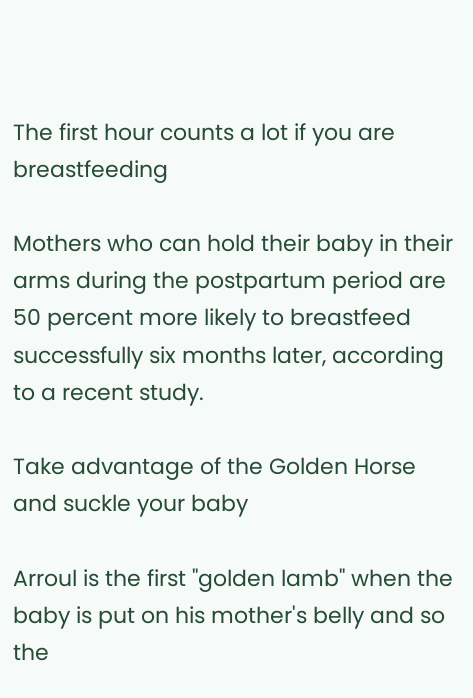The first hour counts a lot if you are breastfeeding

Mothers who can hold their baby in their arms during the postpartum period are 50 percent more likely to breastfeed successfully six months later, according to a recent study.

Take advantage of the Golden Horse and suckle your baby

Arroul is the first "golden lamb" when the baby is put on his mother's belly and so the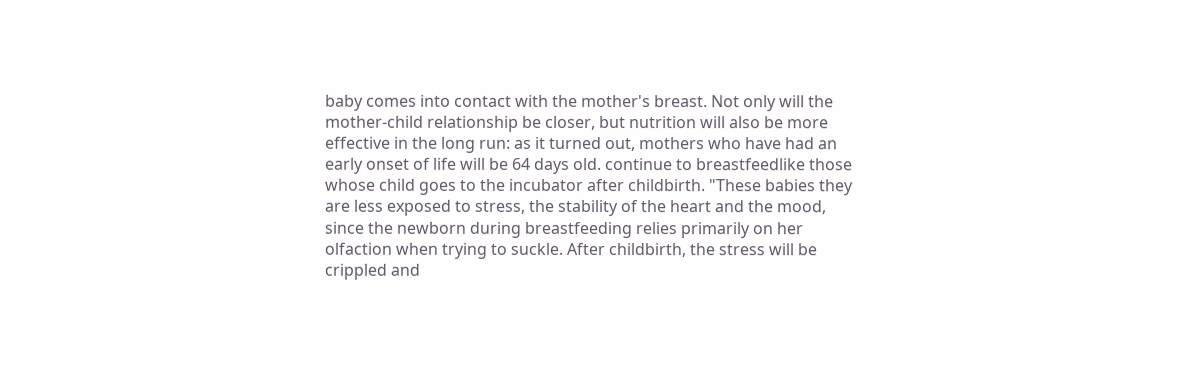baby comes into contact with the mother's breast. Not only will the mother-child relationship be closer, but nutrition will also be more effective in the long run: as it turned out, mothers who have had an early onset of life will be 64 days old. continue to breastfeedlike those whose child goes to the incubator after childbirth. "These babies they are less exposed to stress, the stability of the heart and the mood, since the newborn during breastfeeding relies primarily on her olfaction when trying to suckle. After childbirth, the stress will be crippled and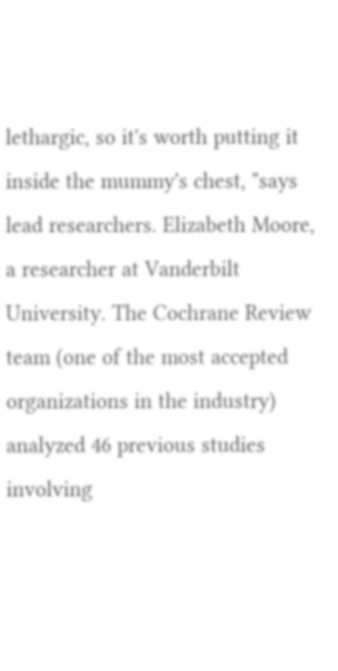lethargic, so it's worth putting it inside the mummy's chest, "says lead researchers. Elizabeth Moore, a researcher at Vanderbilt University. The Cochrane Review team (one of the most accepted organizations in the industry) analyzed 46 previous studies involving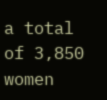a total of 3,850 women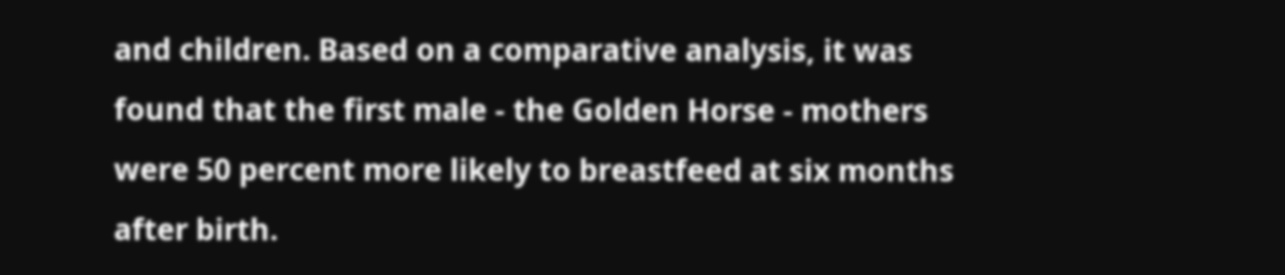and children. Based on a comparative analysis, it was found that the first male - the Golden Horse - mothers were 50 percent more likely to breastfeed at six months after birth.